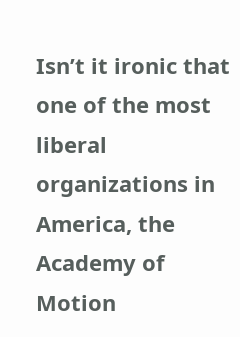Isn’t it ironic that one of the most liberal organizations in America, the Academy of Motion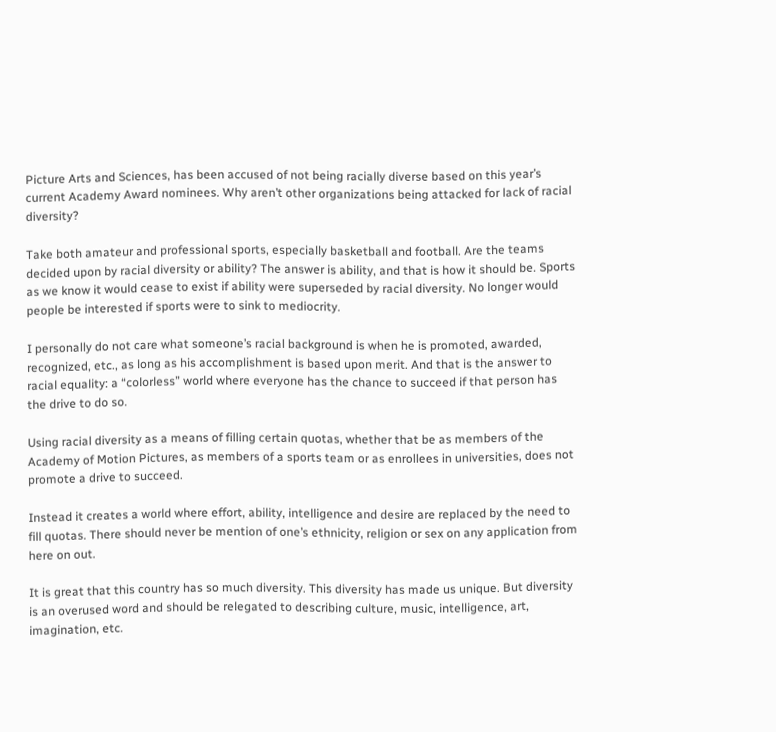Picture Arts and Sciences, has been accused of not being racially diverse based on this year’s current Academy Award nominees. Why aren’t other organizations being attacked for lack of racial diversity?

Take both amateur and professional sports, especially basketball and football. Are the teams decided upon by racial diversity or ability? The answer is ability, and that is how it should be. Sports as we know it would cease to exist if ability were superseded by racial diversity. No longer would people be interested if sports were to sink to mediocrity.

I personally do not care what someone’s racial background is when he is promoted, awarded, recognized, etc., as long as his accomplishment is based upon merit. And that is the answer to racial equality: a “colorless” world where everyone has the chance to succeed if that person has the drive to do so.

Using racial diversity as a means of filling certain quotas, whether that be as members of the Academy of Motion Pictures, as members of a sports team or as enrollees in universities, does not promote a drive to succeed.

Instead it creates a world where effort, ability, intelligence and desire are replaced by the need to fill quotas. There should never be mention of one’s ethnicity, religion or sex on any application from here on out.

It is great that this country has so much diversity. This diversity has made us unique. But diversity is an overused word and should be relegated to describing culture, music, intelligence, art, imagination, etc.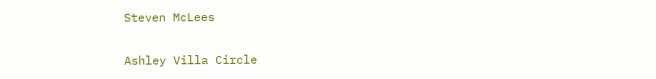Steven McLees

Ashley Villa Circle